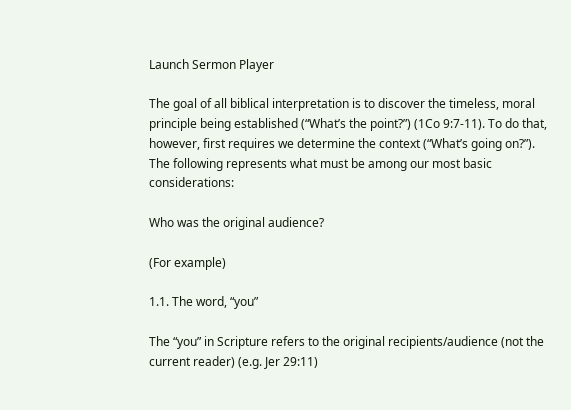Launch Sermon Player

The goal of all biblical interpretation is to discover the timeless, moral principle being established (“What’s the point?”) (1Co 9:7-11). To do that, however, first requires we determine the context (“What’s going on?”). The following represents what must be among our most basic considerations:

Who was the original audience?

(For example)

1.1. The word, “you”

The “you” in Scripture refers to the original recipients/audience (not the current reader) (e.g. Jer 29:11)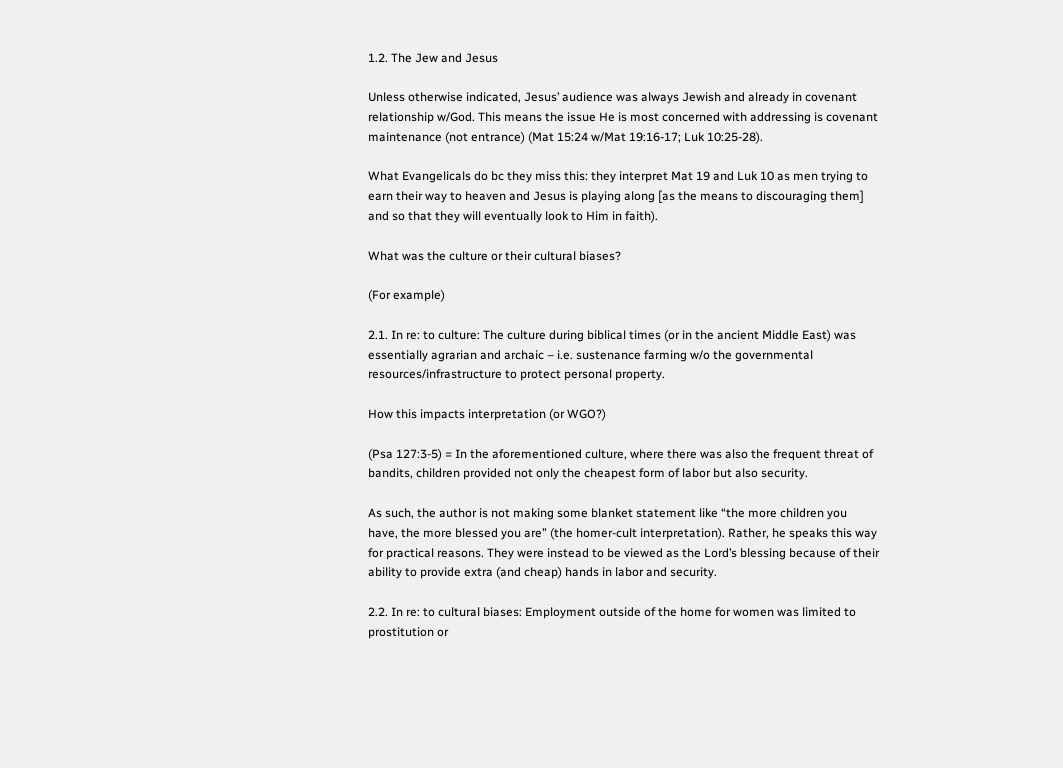1.2. The Jew and Jesus

Unless otherwise indicated, Jesus’ audience was always Jewish and already in covenant relationship w/God. This means the issue He is most concerned with addressing is covenant maintenance (not entrance) (Mat 15:24 w/Mat 19:16-17; Luk 10:25-28).

What Evangelicals do bc they miss this: they interpret Mat 19 and Luk 10 as men trying to earn their way to heaven and Jesus is playing along [as the means to discouraging them] and so that they will eventually look to Him in faith).

What was the culture or their cultural biases?

(For example)

2.1. In re: to culture: The culture during biblical times (or in the ancient Middle East) was essentially agrarian and archaic – i.e. sustenance farming w/o the governmental resources/infrastructure to protect personal property.

How this impacts interpretation (or WGO?)

(Psa 127:3-5) = In the aforementioned culture, where there was also the frequent threat of bandits, children provided not only the cheapest form of labor but also security.

As such, the author is not making some blanket statement like “the more children you have, the more blessed you are” (the homer-cult interpretation). Rather, he speaks this way for practical reasons. They were instead to be viewed as the Lord’s blessing because of their ability to provide extra (and cheap) hands in labor and security.

2.2. In re: to cultural biases: Employment outside of the home for women was limited to prostitution or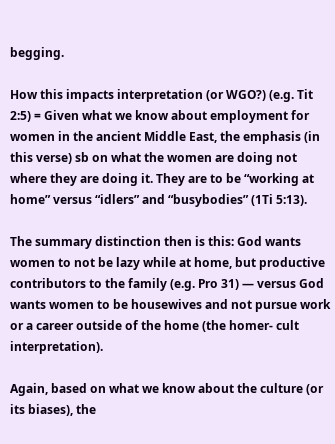begging.

How this impacts interpretation (or WGO?) (e.g. Tit 2:5) = Given what we know about employment for women in the ancient Middle East, the emphasis (in this verse) sb on what the women are doing not where they are doing it. They are to be “working at home” versus “idlers” and “busybodies” (1Ti 5:13).

The summary distinction then is this: God wants women to not be lazy while at home, but productive contributors to the family (e.g. Pro 31) — versus God wants women to be housewives and not pursue work or a career outside of the home (the homer- cult interpretation).

Again, based on what we know about the culture (or its biases), the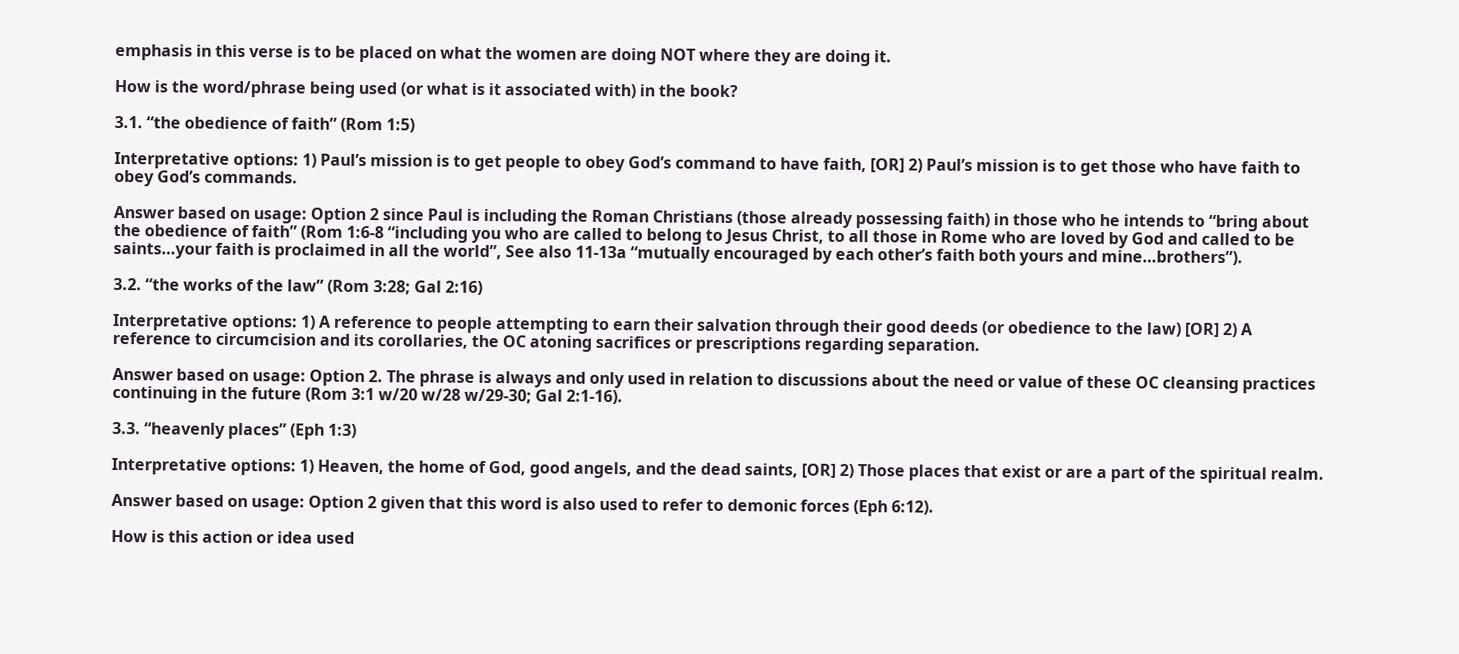emphasis in this verse is to be placed on what the women are doing NOT where they are doing it.

How is the word/phrase being used (or what is it associated with) in the book?

3.1. “the obedience of faith” (Rom 1:5)

Interpretative options: 1) Paul’s mission is to get people to obey God’s command to have faith, [OR] 2) Paul’s mission is to get those who have faith to obey God’s commands.

Answer based on usage: Option 2 since Paul is including the Roman Christians (those already possessing faith) in those who he intends to “bring about the obedience of faith” (Rom 1:6-8 “including you who are called to belong to Jesus Christ, to all those in Rome who are loved by God and called to be saints…your faith is proclaimed in all the world”, See also 11-13a “mutually encouraged by each other’s faith both yours and mine…brothers”).

3.2. “the works of the law” (Rom 3:28; Gal 2:16)

Interpretative options: 1) A reference to people attempting to earn their salvation through their good deeds (or obedience to the law) [OR] 2) A reference to circumcision and its corollaries, the OC atoning sacrifices or prescriptions regarding separation.

Answer based on usage: Option 2. The phrase is always and only used in relation to discussions about the need or value of these OC cleansing practices continuing in the future (Rom 3:1 w/20 w/28 w/29-30; Gal 2:1-16).

3.3. “heavenly places” (Eph 1:3)

Interpretative options: 1) Heaven, the home of God, good angels, and the dead saints, [OR] 2) Those places that exist or are a part of the spiritual realm.

Answer based on usage: Option 2 given that this word is also used to refer to demonic forces (Eph 6:12).

How is this action or idea used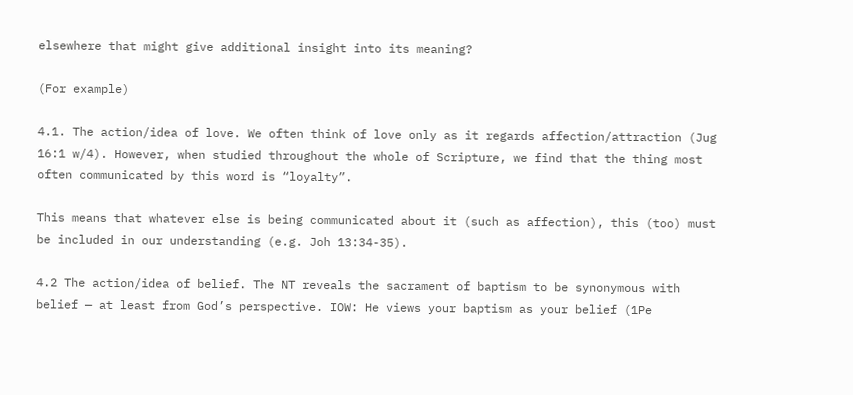elsewhere that might give additional insight into its meaning?

(For example)

4.1. The action/idea of love. We often think of love only as it regards affection/attraction (Jug 16:1 w/4). However, when studied throughout the whole of Scripture, we find that the thing most often communicated by this word is “loyalty”.

This means that whatever else is being communicated about it (such as affection), this (too) must be included in our understanding (e.g. Joh 13:34-35).

4.2 The action/idea of belief. The NT reveals the sacrament of baptism to be synonymous with belief — at least from God’s perspective. IOW: He views your baptism as your belief (1Pe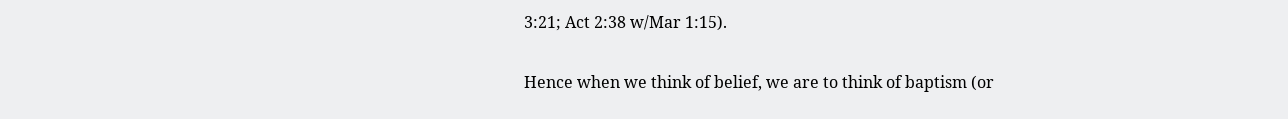3:21; Act 2:38 w/Mar 1:15).

Hence when we think of belief, we are to think of baptism (or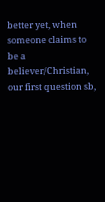better yet, when someone claims to be a believer/Christian, our first question sb,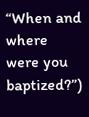“When and where were you baptized?”)